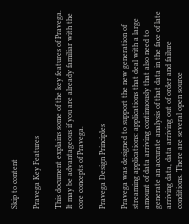Skip to content

Pravega Key Features

This document explains some of the key features of Pravega.  It may be advantageous if you are already familiar with the core concepts of Pravega.

Pravega Design Principles

Pravega was designed to support the new generation of streaming applications: applications that deal with a large amount of data arriving continuously that also need to generate an accurate analysis of that data in the face of late arriving data, data arriving out of order and failure conditions. There are several open source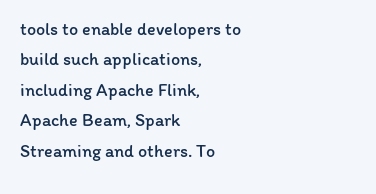tools to enable developers to build such applications, including Apache Flink, Apache Beam, Spark Streaming and others. To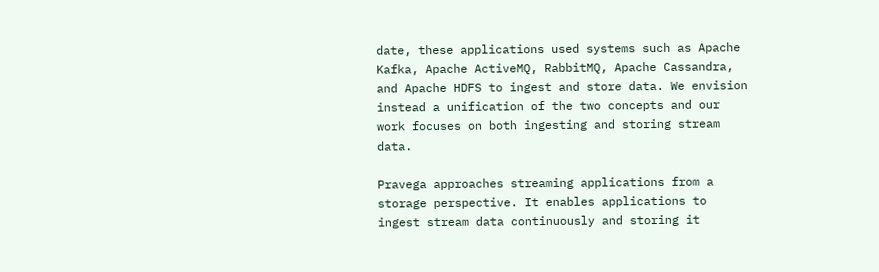date, these applications used systems such as Apache Kafka, Apache ActiveMQ, RabbitMQ, Apache Cassandra, and Apache HDFS to ingest and store data. We envision instead a unification of the two concepts and our work focuses on both ingesting and storing stream data.

Pravega approaches streaming applications from a storage perspective. It enables applications to ingest stream data continuously and storing it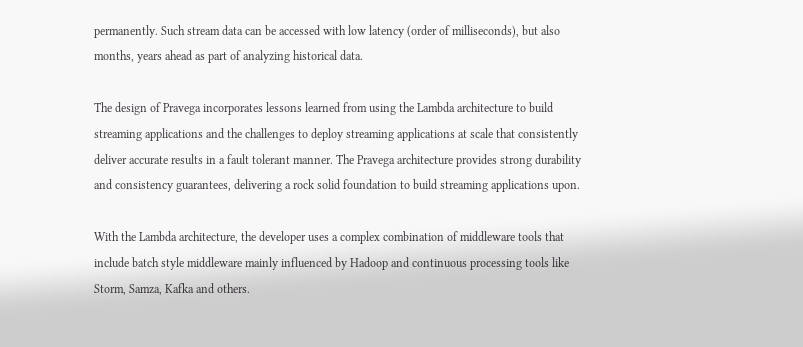permanently. Such stream data can be accessed with low latency (order of milliseconds), but also months, years ahead as part of analyzing historical data.

The design of Pravega incorporates lessons learned from using the Lambda architecture to build streaming applications and the challenges to deploy streaming applications at scale that consistently deliver accurate results in a fault tolerant manner. The Pravega architecture provides strong durability and consistency guarantees, delivering a rock solid foundation to build streaming applications upon.

With the Lambda architecture, the developer uses a complex combination of middleware tools that include batch style middleware mainly influenced by Hadoop and continuous processing tools like Storm, Samza, Kafka and others.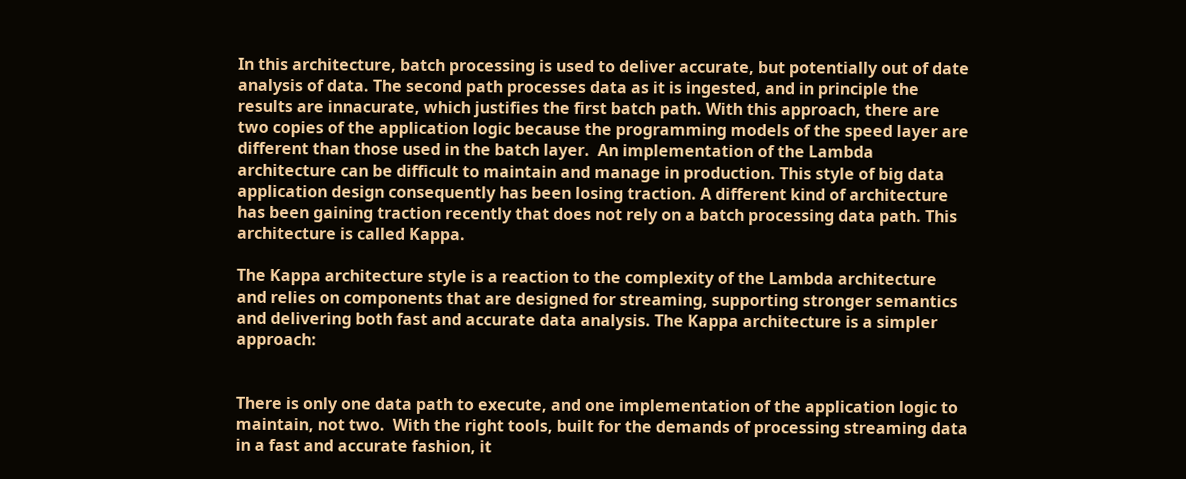In this architecture, batch processing is used to deliver accurate, but potentially out of date analysis of data. The second path processes data as it is ingested, and in principle the results are innacurate, which justifies the first batch path. With this approach, there are two copies of the application logic because the programming models of the speed layer are different than those used in the batch layer.  An implementation of the Lambda architecture can be difficult to maintain and manage in production. This style of big data application design consequently has been losing traction. A different kind of architecture has been gaining traction recently that does not rely on a batch processing data path. This architecture is called Kappa.

The Kappa architecture style is a reaction to the complexity of the Lambda architecture and relies on components that are designed for streaming, supporting stronger semantics and delivering both fast and accurate data analysis. The Kappa architecture is a simpler approach:


There is only one data path to execute, and one implementation of the application logic to maintain, not two.  With the right tools, built for the demands of processing streaming data in a fast and accurate fashion, it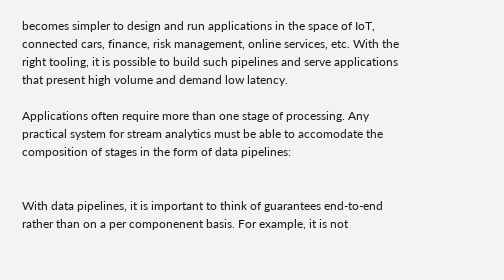becomes simpler to design and run applications in the space of IoT, connected cars, finance, risk management, online services, etc. With the right tooling, it is possible to build such pipelines and serve applications that present high volume and demand low latency.

Applications often require more than one stage of processing. Any practical system for stream analytics must be able to accomodate the composition of stages in the form of data pipelines:


With data pipelines, it is important to think of guarantees end-to-end rather than on a per componenent basis. For example, it is not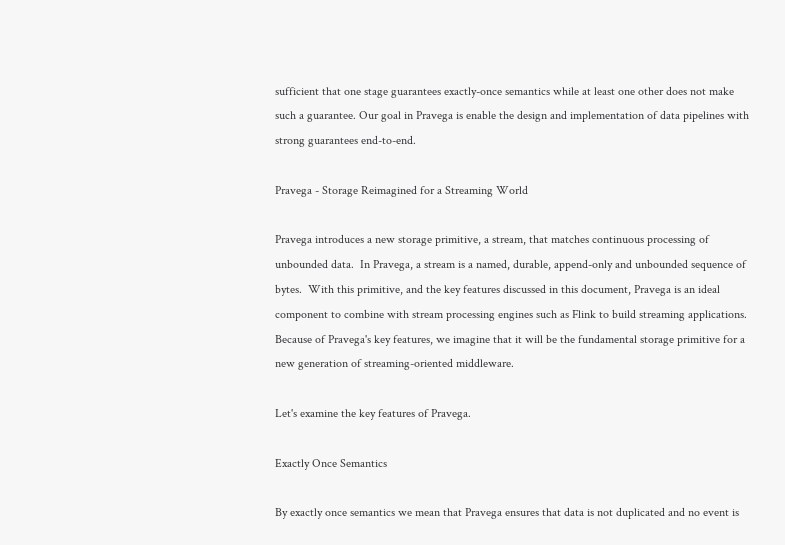sufficient that one stage guarantees exactly-once semantics while at least one other does not make such a guarantee. Our goal in Pravega is enable the design and implementation of data pipelines with strong guarantees end-to-end.

Pravega - Storage Reimagined for a Streaming World

Pravega introduces a new storage primitive, a stream, that matches continuous processing of unbounded data.  In Pravega, a stream is a named, durable, append-only and unbounded sequence of bytes.  With this primitive, and the key features discussed in this document, Pravega is an ideal component to combine with stream processing engines such as Flink to build streaming applications.  Because of Pravega's key features, we imagine that it will be the fundamental storage primitive for a new generation of streaming-oriented middleware.

Let's examine the key features of Pravega.

Exactly Once Semantics

By exactly once semantics we mean that Pravega ensures that data is not duplicated and no event is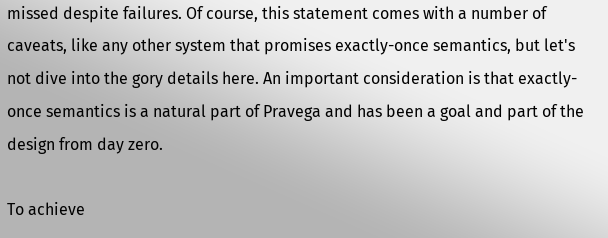missed despite failures. Of course, this statement comes with a number of caveats, like any other system that promises exactly-once semantics, but let's not dive into the gory details here. An important consideration is that exactly-once semantics is a natural part of Pravega and has been a goal and part of the design from day zero.

To achieve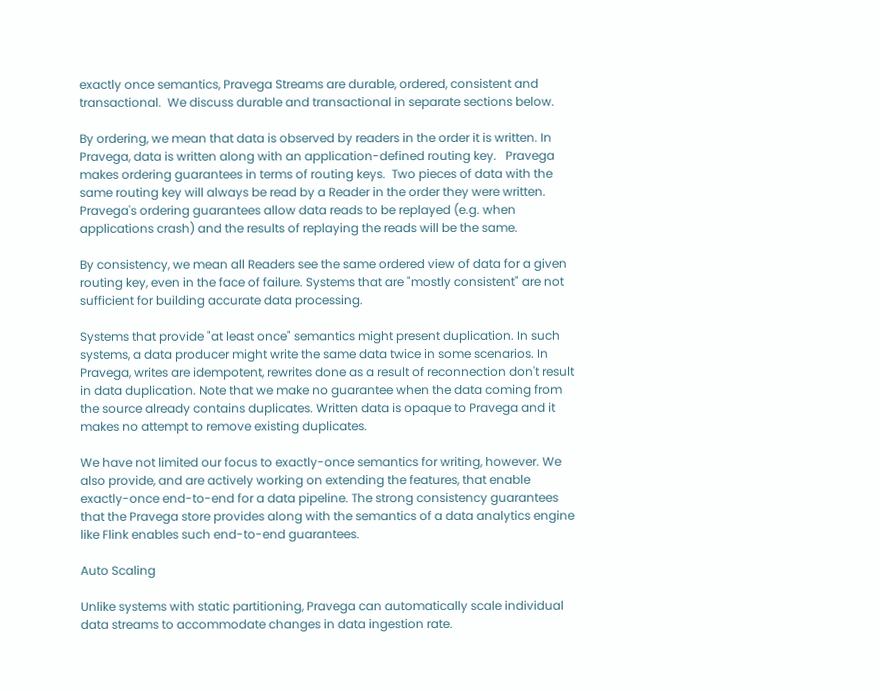exactly once semantics, Pravega Streams are durable, ordered, consistent and transactional.  We discuss durable and transactional in separate sections below.

By ordering, we mean that data is observed by readers in the order it is written. In Pravega, data is written along with an application-defined routing key.   Pravega makes ordering guarantees in terms of routing keys.  Two pieces of data with the same routing key will always be read by a Reader in the order they were written. Pravega's ordering guarantees allow data reads to be replayed (e.g. when applications crash) and the results of replaying the reads will be the same.

By consistency, we mean all Readers see the same ordered view of data for a given routing key, even in the face of failure. Systems that are "mostly consistent" are not sufficient for building accurate data processing.

Systems that provide "at least once" semantics might present duplication. In such systems, a data producer might write the same data twice in some scenarios. In Pravega, writes are idempotent, rewrites done as a result of reconnection don't result in data duplication. Note that we make no guarantee when the data coming from the source already contains duplicates. Written data is opaque to Pravega and it makes no attempt to remove existing duplicates.

We have not limited our focus to exactly-once semantics for writing, however. We also provide, and are actively working on extending the features, that enable exactly-once end-to-end for a data pipeline. The strong consistency guarantees that the Pravega store provides along with the semantics of a data analytics engine like Flink enables such end-to-end guarantees.

Auto Scaling

Unlike systems with static partitioning, Pravega can automatically scale individual data streams to accommodate changes in data ingestion rate.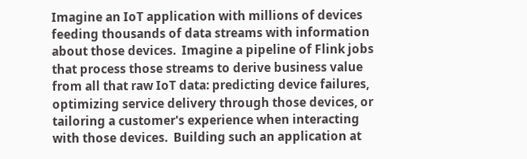Imagine an IoT application with millions of devices feeding thousands of data streams with information about those devices.  Imagine a pipeline of Flink jobs that process those streams to derive business value from all that raw IoT data: predicting device failures, optimizing service delivery through those devices, or tailoring a customer's experience when interacting with those devices.  Building such an application at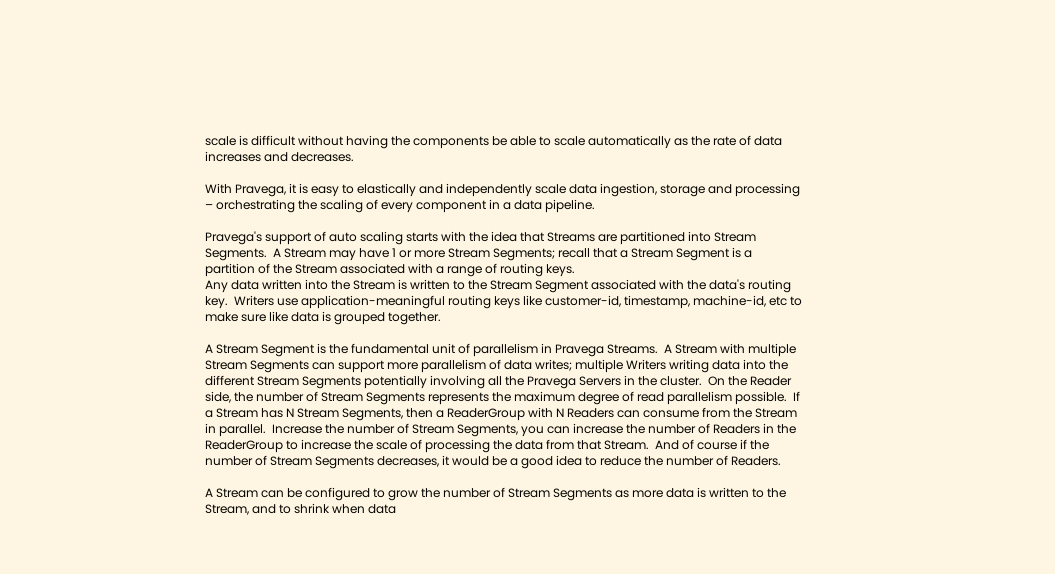scale is difficult without having the components be able to scale automatically as the rate of data increases and decreases.

With Pravega, it is easy to elastically and independently scale data ingestion, storage and processing – orchestrating the scaling of every component in a data pipeline.

Pravega's support of auto scaling starts with the idea that Streams are partitioned into Stream Segments.  A Stream may have 1 or more Stream Segments; recall that a Stream Segment is a partition of the Stream associated with a range of routing keys.
Any data written into the Stream is written to the Stream Segment associated with the data's routing key.  Writers use application-meaningful routing keys like customer-id, timestamp, machine-id, etc to make sure like data is grouped together.

A Stream Segment is the fundamental unit of parallelism in Pravega Streams.  A Stream with multiple Stream Segments can support more parallelism of data writes; multiple Writers writing data into the different Stream Segments potentially involving all the Pravega Servers in the cluster.  On the Reader side, the number of Stream Segments represents the maximum degree of read parallelism possible.  If a Stream has N Stream Segments, then a ReaderGroup with N Readers can consume from the Stream in parallel.  Increase the number of Stream Segments, you can increase the number of Readers in the ReaderGroup to increase the scale of processing the data from that Stream.  And of course if the number of Stream Segments decreases, it would be a good idea to reduce the number of Readers.

A Stream can be configured to grow the number of Stream Segments as more data is written to the Stream, and to shrink when data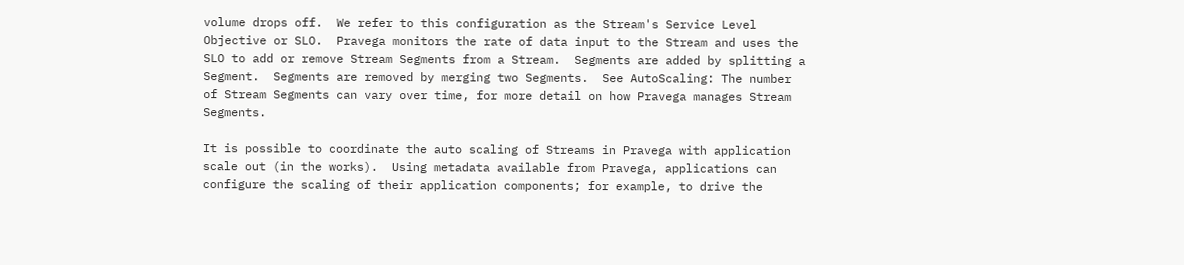volume drops off.  We refer to this configuration as the Stream's Service Level Objective or SLO.  Pravega monitors the rate of data input to the Stream and uses the SLO to add or remove Stream Segments from a Stream.  Segments are added by splitting a Segment.  Segments are removed by merging two Segments.  See AutoScaling: The number of Stream Segments can vary over time, for more detail on how Pravega manages Stream Segments.

It is possible to coordinate the auto scaling of Streams in Pravega with application scale out (in the works).  Using metadata available from Pravega, applications can configure the scaling of their application components; for example, to drive the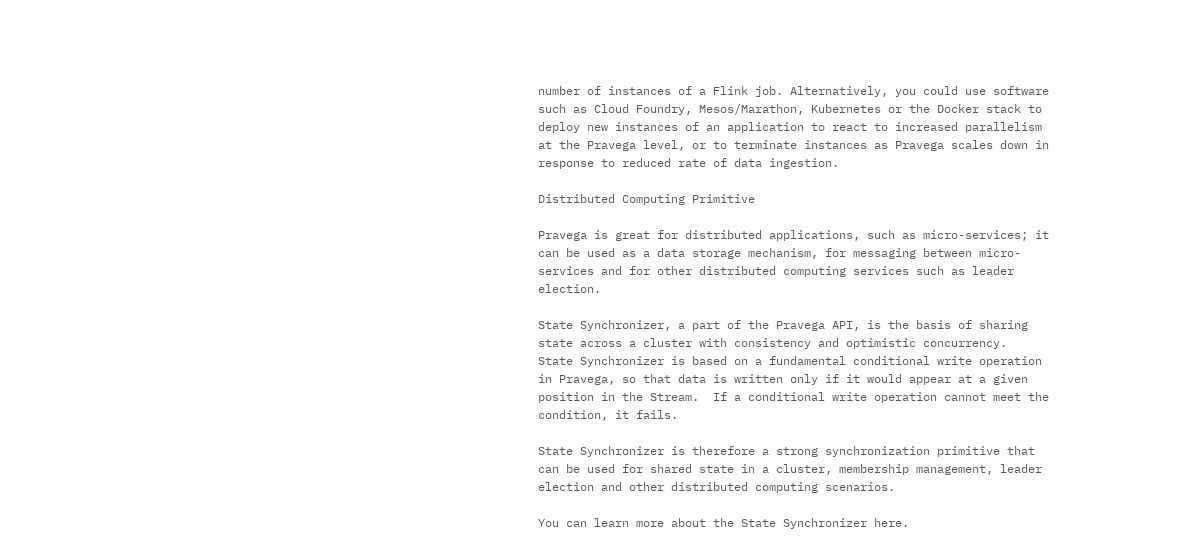number of instances of a Flink job. Alternatively, you could use software such as Cloud Foundry, Mesos/Marathon, Kubernetes or the Docker stack to deploy new instances of an application to react to increased parallelism at the Pravega level, or to terminate instances as Pravega scales down in response to reduced rate of data ingestion.

Distributed Computing Primitive

Pravega is great for distributed applications, such as micro-services; it can be used as a data storage mechanism, for messaging between micro-services and for other distributed computing services such as leader election.

State Synchronizer, a part of the Pravega API, is the basis of sharing state across a cluster with consistency and optimistic concurrency.  State Synchronizer is based on a fundamental conditional write operation in Pravega, so that data is written only if it would appear at a given position in the Stream.  If a conditional write operation cannot meet the condition, it fails.

State Synchronizer is therefore a strong synchronization primitive that can be used for shared state in a cluster, membership management, leader election and other distributed computing scenarios.

You can learn more about the State Synchronizer here.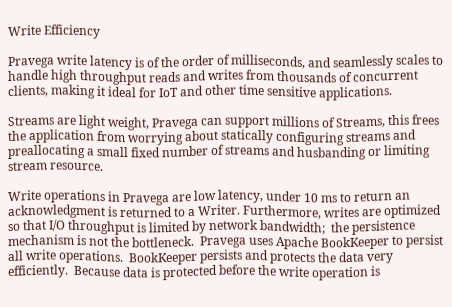Write Efficiency

Pravega write latency is of the order of milliseconds, and seamlessly scales to handle high throughput reads and writes from thousands of concurrent clients, making it ideal for IoT and other time sensitive applications.

Streams are light weight, Pravega can support millions of Streams, this frees the application from worrying about statically configuring streams and preallocating a small fixed number of streams and husbanding or limiting stream resource.

Write operations in Pravega are low latency, under 10 ms to return an acknowledgment is returned to a Writer. Furthermore, writes are optimized so that I/O throughput is limited by network bandwidth;  the persistence mechanism is not the bottleneck.  Pravega uses Apache BookKeeper to persist all write operations.  BookKeeper persists and protects the data very efficiently.  Because data is protected before the write operation is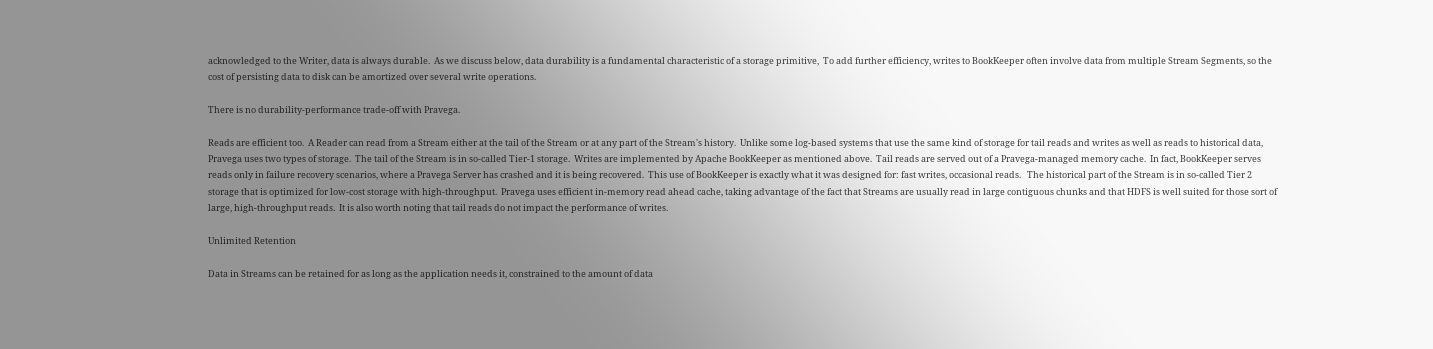acknowledged to the Writer, data is always durable.  As we discuss below, data durability is a fundamental characteristic of a storage primitive,  To add further efficiency, writes to BookKeeper often involve data from multiple Stream Segments, so the cost of persisting data to disk can be amortized over several write operations.

There is no durability-performance trade-off with Pravega.

Reads are efficient too.  A Reader can read from a Stream either at the tail of the Stream or at any part of the Stream's history.  Unlike some log-based systems that use the same kind of storage for tail reads and writes as well as reads to historical data, Pravega uses two types of storage.  The tail of the Stream is in so-called Tier-1 storage.  Writes are implemented by Apache BookKeeper as mentioned above.  Tail reads are served out of a Pravega-managed memory cache.  In fact, BookKeeper serves reads only in failure recovery scenarios, where a Pravega Server has crashed and it is being recovered.  This use of BookKeeper is exactly what it was designed for: fast writes, occasional reads.   The historical part of the Stream is in so-called Tier 2 storage that is optimized for low-cost storage with high-throughput.  Pravega uses efficient in-memory read ahead cache, taking advantage of the fact that Streams are usually read in large contiguous chunks and that HDFS is well suited for those sort of large, high-throughput reads.  It is also worth noting that tail reads do not impact the performance of writes.

Unlimited Retention

Data in Streams can be retained for as long as the application needs it, constrained to the amount of data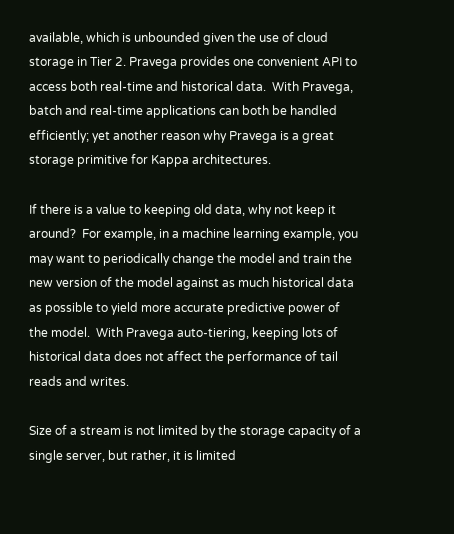available, which is unbounded given the use of cloud storage in Tier 2. Pravega provides one convenient API to access both real-time and historical data.  With Pravega, batch and real-time applications can both be handled efficiently; yet another reason why Pravega is a great storage primitive for Kappa architectures.

If there is a value to keeping old data, why not keep it around?  For example, in a machine learning example, you may want to periodically change the model and train the new version of the model against as much historical data as possible to yield more accurate predictive power of the model.  With Pravega auto-tiering, keeping lots of historical data does not affect the performance of tail reads and writes.

Size of a stream is not limited by the storage capacity of a single server, but rather, it is limited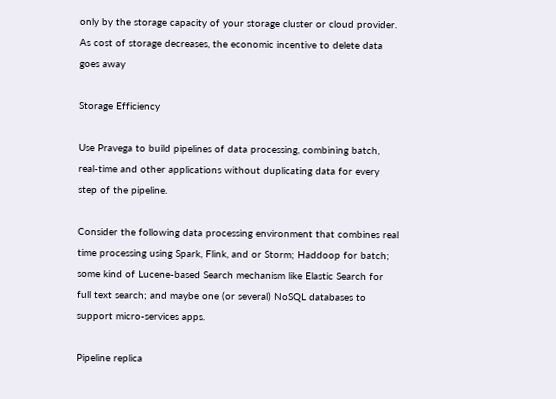only by the storage capacity of your storage cluster or cloud provider.  As cost of storage decreases, the economic incentive to delete data goes away

Storage Efficiency

Use Pravega to build pipelines of data processing, combining batch, real-time and other applications without duplicating data for every step of the pipeline.

Consider the following data processing environment that combines real time processing using Spark, Flink, and or Storm; Haddoop for batch; some kind of Lucene-based Search mechanism like Elastic Search for full text search; and maybe one (or several) NoSQL databases to support micro-services apps.

Pipeline replica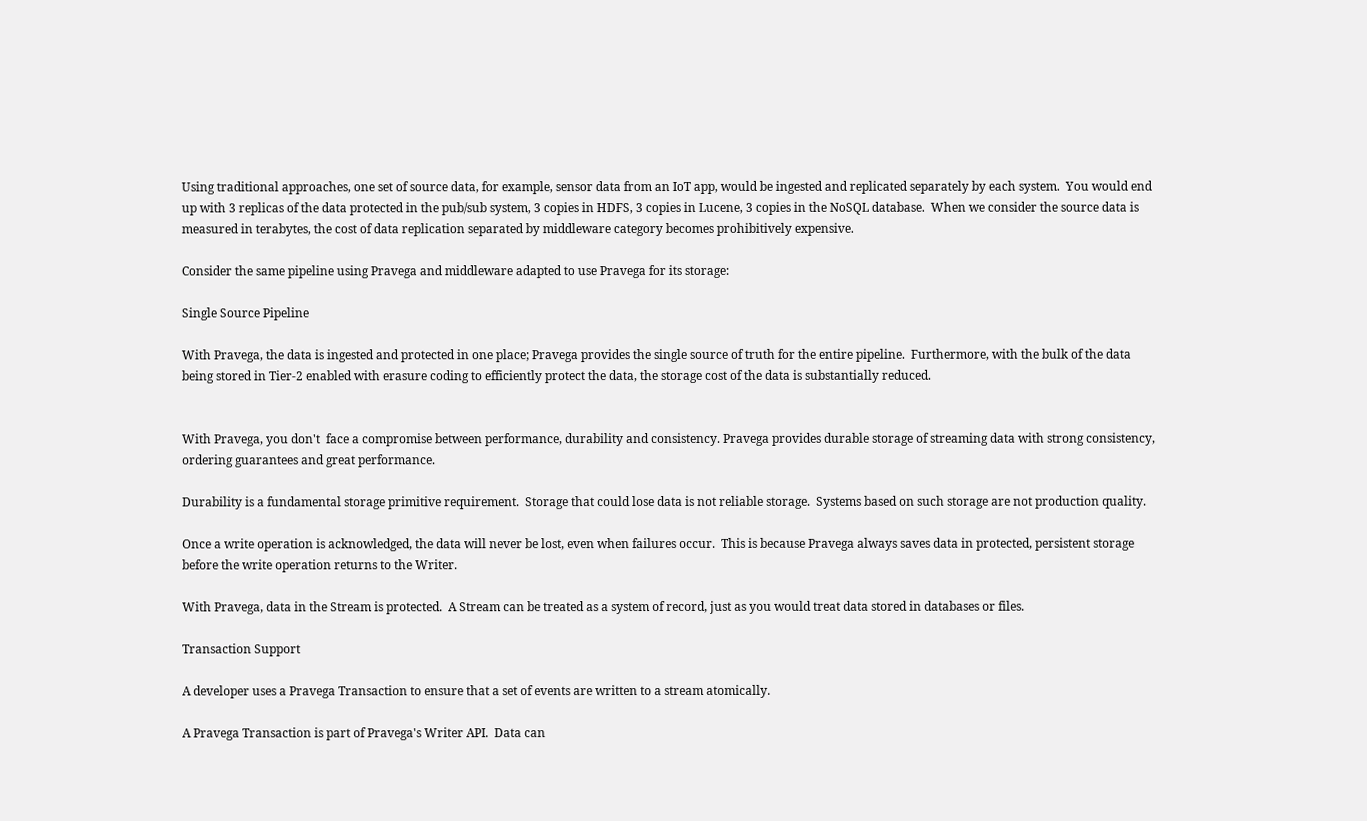Using traditional approaches, one set of source data, for example, sensor data from an IoT app, would be ingested and replicated separately by each system.  You would end up with 3 replicas of the data protected in the pub/sub system, 3 copies in HDFS, 3 copies in Lucene, 3 copies in the NoSQL database.  When we consider the source data is measured in terabytes, the cost of data replication separated by middleware category becomes prohibitively expensive.

Consider the same pipeline using Pravega and middleware adapted to use Pravega for its storage:

Single Source Pipeline

With Pravega, the data is ingested and protected in one place; Pravega provides the single source of truth for the entire pipeline.  Furthermore, with the bulk of the data being stored in Tier-2 enabled with erasure coding to efficiently protect the data, the storage cost of the data is substantially reduced.


With Pravega, you don't  face a compromise between performance, durability and consistency. Pravega provides durable storage of streaming data with strong consistency, ordering guarantees and great performance.

Durability is a fundamental storage primitive requirement.  Storage that could lose data is not reliable storage.  Systems based on such storage are not production quality.

Once a write operation is acknowledged, the data will never be lost, even when failures occur.  This is because Pravega always saves data in protected, persistent storage before the write operation returns to the Writer.

With Pravega, data in the Stream is protected.  A Stream can be treated as a system of record, just as you would treat data stored in databases or files.

Transaction Support

A developer uses a Pravega Transaction to ensure that a set of events are written to a stream atomically.

A Pravega Transaction is part of Pravega's Writer API.  Data can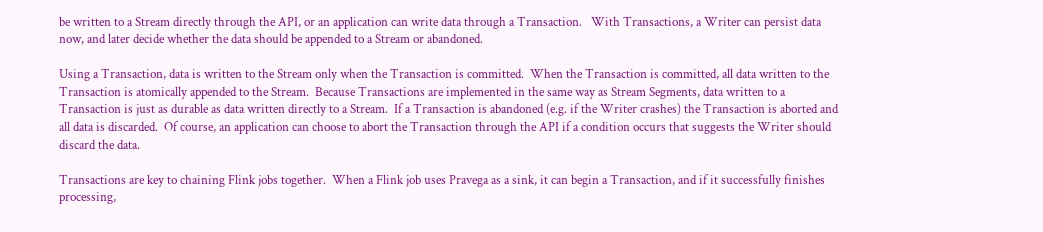be written to a Stream directly through the API, or an application can write data through a Transaction.   With Transactions, a Writer can persist data now, and later decide whether the data should be appended to a Stream or abandoned.

Using a Transaction, data is written to the Stream only when the Transaction is committed.  When the Transaction is committed, all data written to the Transaction is atomically appended to the Stream.  Because Transactions are implemented in the same way as Stream Segments, data written to a Transaction is just as durable as data written directly to a Stream.  If a Transaction is abandoned (e.g. if the Writer crashes) the Transaction is aborted and all data is discarded.  Of course, an application can choose to abort the Transaction through the API if a condition occurs that suggests the Writer should discard the data.

Transactions are key to chaining Flink jobs together.  When a Flink job uses Pravega as a sink, it can begin a Transaction, and if it successfully finishes processing,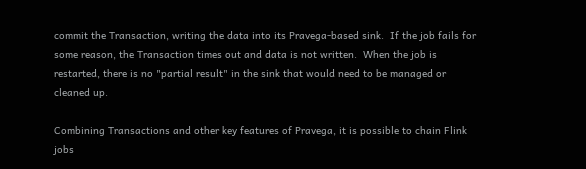commit the Transaction, writing the data into its Pravega-based sink.  If the job fails for some reason, the Transaction times out and data is not written.  When the job is restarted, there is no "partial result" in the sink that would need to be managed or cleaned up.

Combining Transactions and other key features of Pravega, it is possible to chain Flink jobs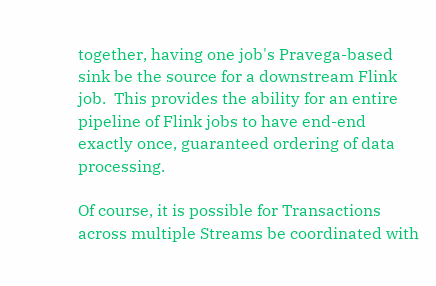together, having one job's Pravega-based sink be the source for a downstream Flink job.  This provides the ability for an entire pipeline of Flink jobs to have end-end exactly once, guaranteed ordering of data processing.

Of course, it is possible for Transactions across multiple Streams be coordinated with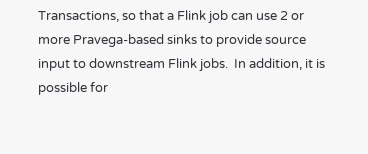Transactions, so that a Flink job can use 2 or more Pravega-based sinks to provide source input to downstream Flink jobs.  In addition, it is possible for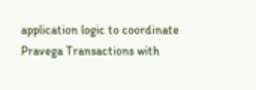application logic to coordinate Pravega Transactions with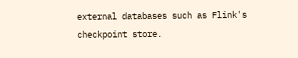external databases such as Flink's checkpoint store.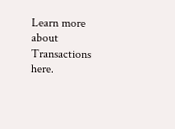Learn more about Transactions here.